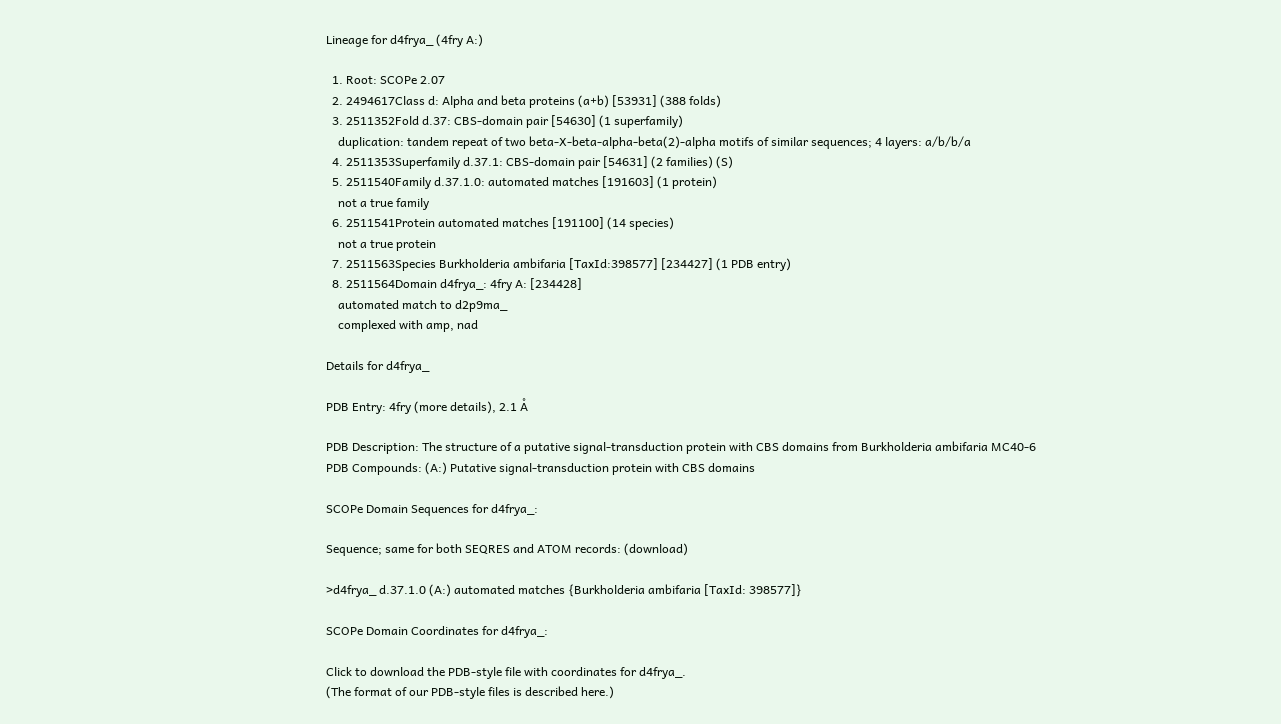Lineage for d4frya_ (4fry A:)

  1. Root: SCOPe 2.07
  2. 2494617Class d: Alpha and beta proteins (a+b) [53931] (388 folds)
  3. 2511352Fold d.37: CBS-domain pair [54630] (1 superfamily)
    duplication: tandem repeat of two beta-X-beta-alpha-beta(2)-alpha motifs of similar sequences; 4 layers: a/b/b/a
  4. 2511353Superfamily d.37.1: CBS-domain pair [54631] (2 families) (S)
  5. 2511540Family d.37.1.0: automated matches [191603] (1 protein)
    not a true family
  6. 2511541Protein automated matches [191100] (14 species)
    not a true protein
  7. 2511563Species Burkholderia ambifaria [TaxId:398577] [234427] (1 PDB entry)
  8. 2511564Domain d4frya_: 4fry A: [234428]
    automated match to d2p9ma_
    complexed with amp, nad

Details for d4frya_

PDB Entry: 4fry (more details), 2.1 Å

PDB Description: The structure of a putative signal-transduction protein with CBS domains from Burkholderia ambifaria MC40-6
PDB Compounds: (A:) Putative signal-transduction protein with CBS domains

SCOPe Domain Sequences for d4frya_:

Sequence; same for both SEQRES and ATOM records: (download)

>d4frya_ d.37.1.0 (A:) automated matches {Burkholderia ambifaria [TaxId: 398577]}

SCOPe Domain Coordinates for d4frya_:

Click to download the PDB-style file with coordinates for d4frya_.
(The format of our PDB-style files is described here.)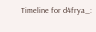Timeline for d4frya_: